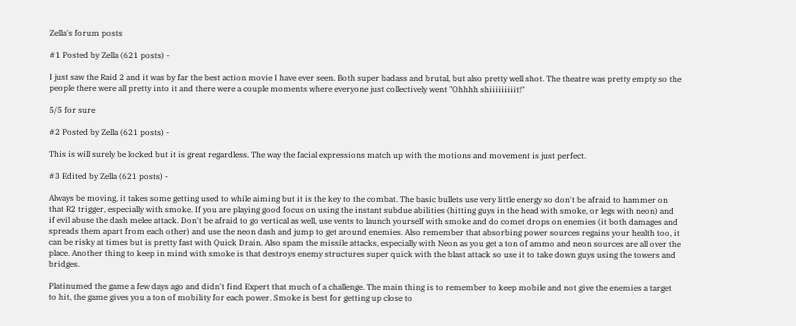Zella's forum posts

#1 Posted by Zella (621 posts) -

I just saw the Raid 2 and it was by far the best action movie I have ever seen. Both super badass and brutal, but also pretty well shot. The theatre was pretty empty so the people there were all pretty into it and there were a couple moments where everyone just collectively went "Ohhhh shiiiiiiiiit!"

5/5 for sure

#2 Posted by Zella (621 posts) -

This is will surely be locked but it is great regardless. The way the facial expressions match up with the motions and movement is just perfect.

#3 Edited by Zella (621 posts) -

Always be moving, it takes some getting used to while aiming but it is the key to the combat. The basic bullets use very little energy so don't be afraid to hammer on that R2 trigger, especially with smoke. If you are playing good focus on using the instant subdue abilities (hitting guys in the head with smoke, or legs with neon) and if evil abuse the dash melee attack. Don't be afraid to go vertical as well, use vents to launch yourself with smoke and do comet drops on enemies (it both damages and spreads them apart from each other) and use the neon dash and jump to get around enemies. Also remember that absorbing power sources regains your health too, it can be risky at times but is pretty fast with Quick Drain. Also spam the missile attacks, especially with Neon as you get a ton of ammo and neon sources are all over the place. Another thing to keep in mind with smoke is that destroys enemy structures super quick with the blast attack so use it to take down guys using the towers and bridges.

Platinumed the game a few days ago and didn't find Expert that much of a challenge. The main thing is to remember to keep mobile and not give the enemies a target to hit, the game gives you a ton of mobility for each power. Smoke is best for getting up close to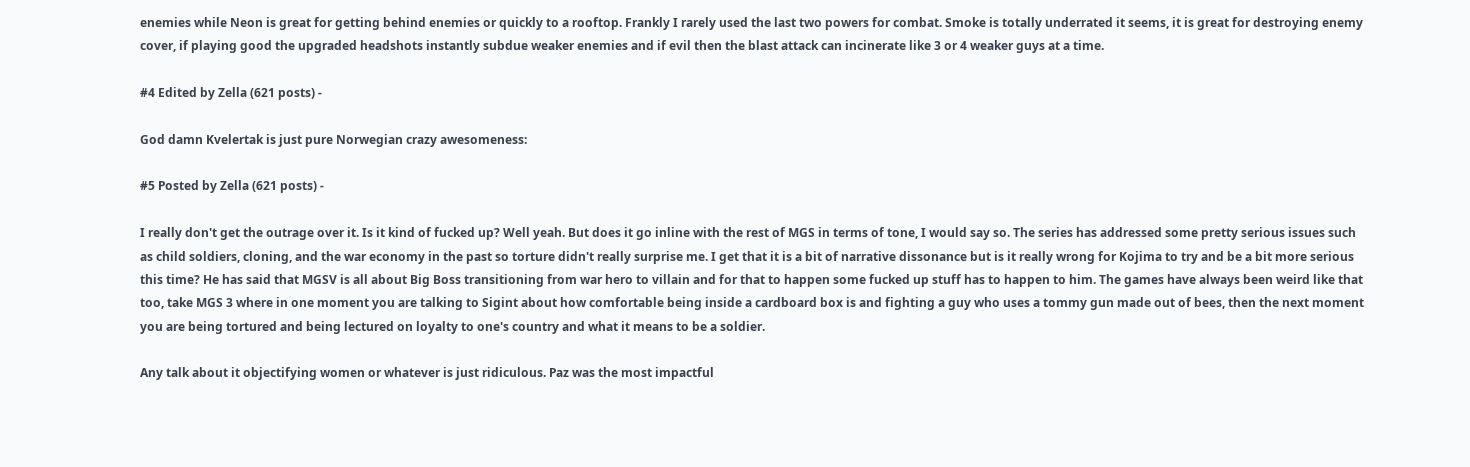enemies while Neon is great for getting behind enemies or quickly to a rooftop. Frankly I rarely used the last two powers for combat. Smoke is totally underrated it seems, it is great for destroying enemy cover, if playing good the upgraded headshots instantly subdue weaker enemies and if evil then the blast attack can incinerate like 3 or 4 weaker guys at a time.

#4 Edited by Zella (621 posts) -

God damn Kvelertak is just pure Norwegian crazy awesomeness:

#5 Posted by Zella (621 posts) -

I really don't get the outrage over it. Is it kind of fucked up? Well yeah. But does it go inline with the rest of MGS in terms of tone, I would say so. The series has addressed some pretty serious issues such as child soldiers, cloning, and the war economy in the past so torture didn't really surprise me. I get that it is a bit of narrative dissonance but is it really wrong for Kojima to try and be a bit more serious this time? He has said that MGSV is all about Big Boss transitioning from war hero to villain and for that to happen some fucked up stuff has to happen to him. The games have always been weird like that too, take MGS 3 where in one moment you are talking to Sigint about how comfortable being inside a cardboard box is and fighting a guy who uses a tommy gun made out of bees, then the next moment you are being tortured and being lectured on loyalty to one's country and what it means to be a soldier.

Any talk about it objectifying women or whatever is just ridiculous. Paz was the most impactful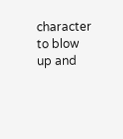character to blow up and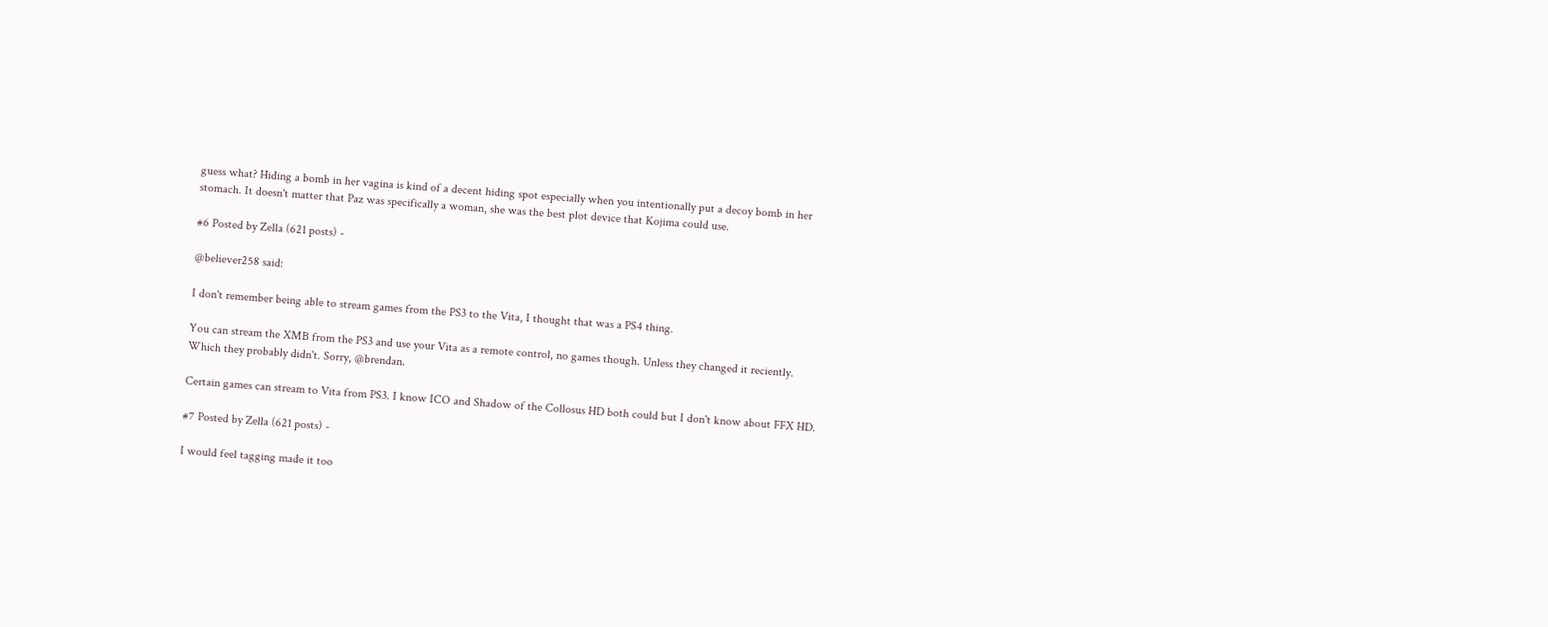guess what? Hiding a bomb in her vagina is kind of a decent hiding spot especially when you intentionally put a decoy bomb in her stomach. It doesn't matter that Paz was specifically a woman, she was the best plot device that Kojima could use.

#6 Posted by Zella (621 posts) -

@believer258 said:

I don't remember being able to stream games from the PS3 to the Vita, I thought that was a PS4 thing.

You can stream the XMB from the PS3 and use your Vita as a remote control, no games though. Unless they changed it reciently. Which they probably didn't. Sorry, @brendan.

Certain games can stream to Vita from PS3. I know ICO and Shadow of the Collosus HD both could but I don't know about FFX HD.

#7 Posted by Zella (621 posts) -

I would feel tagging made it too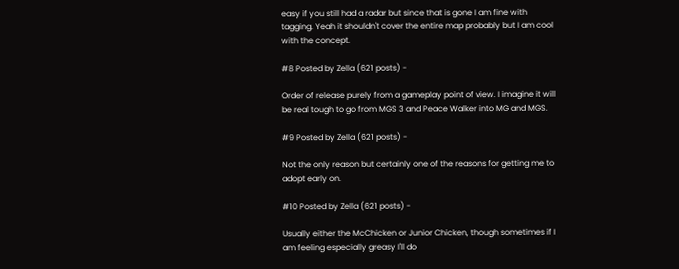easy if you still had a radar but since that is gone I am fine with tagging. Yeah it shouldn't cover the entire map probably but I am cool with the concept.

#8 Posted by Zella (621 posts) -

Order of release purely from a gameplay point of view. I imagine it will be real tough to go from MGS 3 and Peace Walker into MG and MGS.

#9 Posted by Zella (621 posts) -

Not the only reason but certainly one of the reasons for getting me to adopt early on.

#10 Posted by Zella (621 posts) -

Usually either the McChicken or Junior Chicken, though sometimes if I am feeling especially greasy I'll do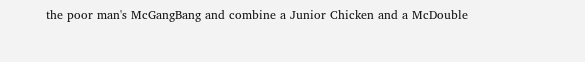the poor man's McGangBang and combine a Junior Chicken and a McDouble